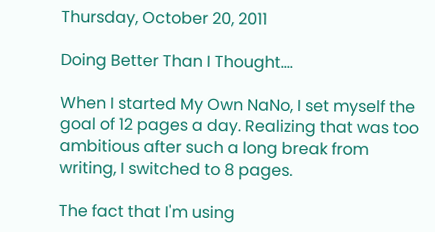Thursday, October 20, 2011

Doing Better Than I Thought....

When I started My Own NaNo, I set myself the goal of 12 pages a day. Realizing that was too ambitious after such a long break from writing, I switched to 8 pages.

The fact that I'm using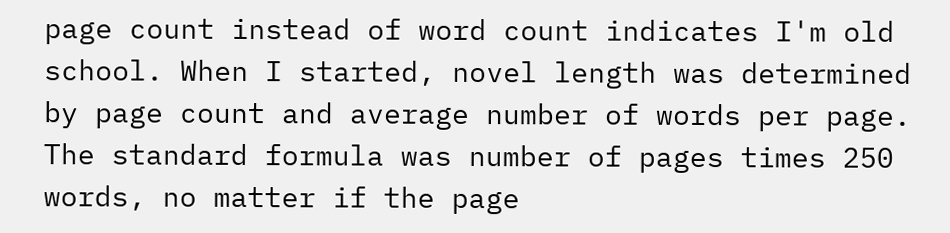page count instead of word count indicates I'm old school. When I started, novel length was determined by page count and average number of words per page. The standard formula was number of pages times 250 words, no matter if the page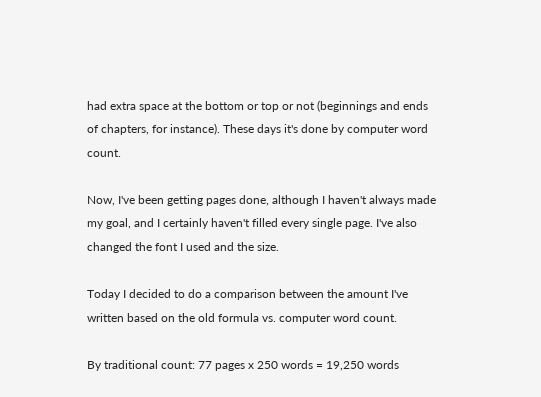had extra space at the bottom or top or not (beginnings and ends of chapters, for instance). These days it's done by computer word count.

Now, I've been getting pages done, although I haven't always made my goal, and I certainly haven't filled every single page. I've also changed the font I used and the size.

Today I decided to do a comparison between the amount I've written based on the old formula vs. computer word count.

By traditional count: 77 pages x 250 words = 19,250 words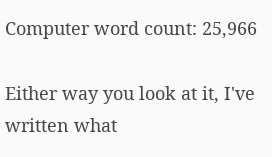Computer word count: 25,966

Either way you look at it, I've written what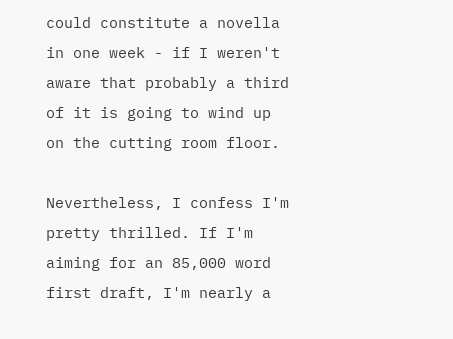could constitute a novella in one week - if I weren't aware that probably a third of it is going to wind up on the cutting room floor.

Nevertheless, I confess I'm pretty thrilled. If I'm aiming for an 85,000 word first draft, I'm nearly a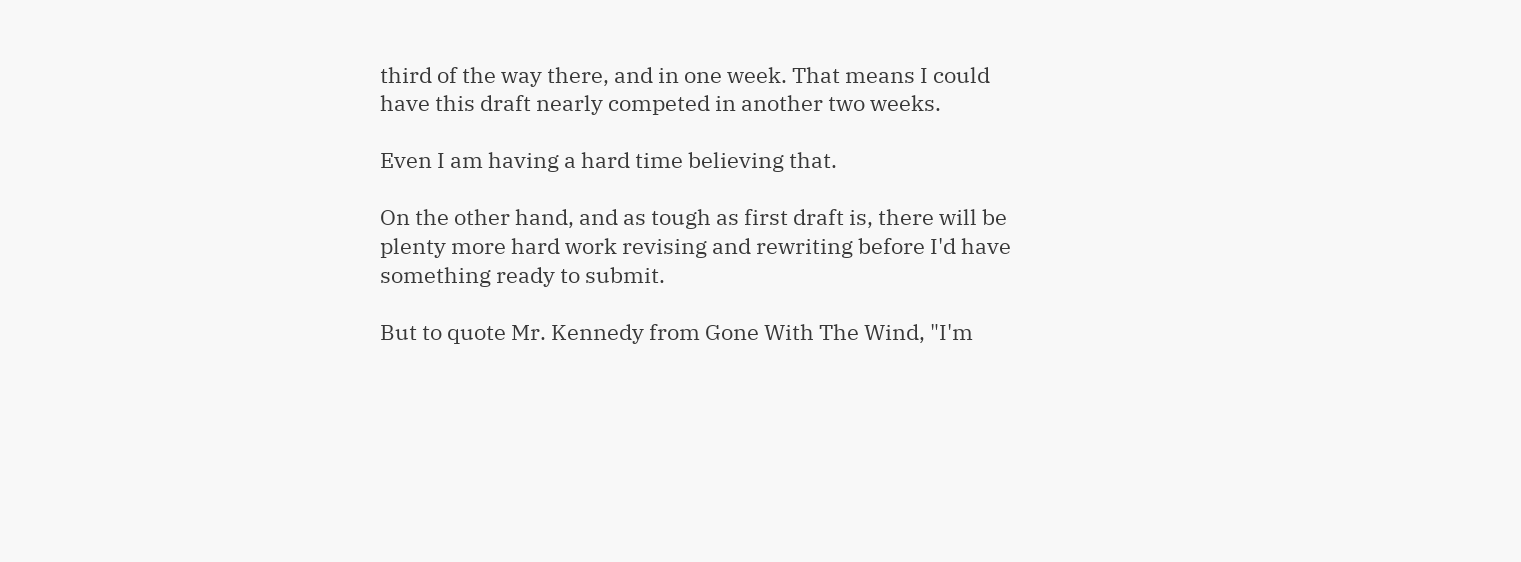third of the way there, and in one week. That means I could have this draft nearly competed in another two weeks.

Even I am having a hard time believing that.

On the other hand, and as tough as first draft is, there will be plenty more hard work revising and rewriting before I'd have something ready to submit.

But to quote Mr. Kennedy from Gone With The Wind, "I'm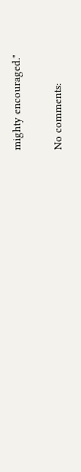mighty encouraged."

No comments: